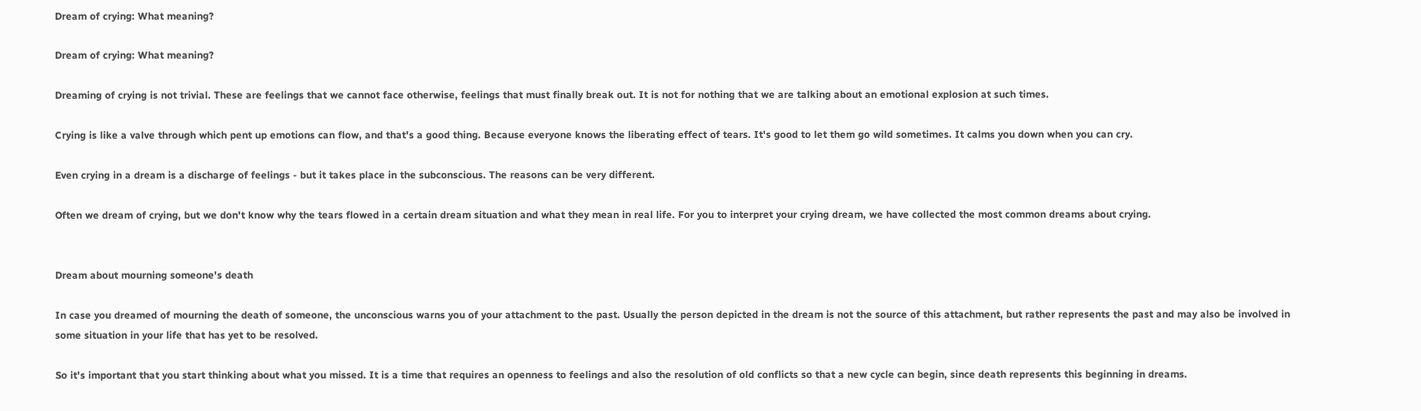Dream of crying: What meaning?

Dream of crying: What meaning?

Dreaming of crying is not trivial. These are feelings that we cannot face otherwise, feelings that must finally break out. It is not for nothing that we are talking about an emotional explosion at such times.

Crying is like a valve through which pent up emotions can flow, and that's a good thing. Because everyone knows the liberating effect of tears. It's good to let them go wild sometimes. It calms you down when you can cry.

Even crying in a dream is a discharge of feelings - but it takes place in the subconscious. The reasons can be very different.

Often we dream of crying, but we don't know why the tears flowed in a certain dream situation and what they mean in real life. For you to interpret your crying dream, we have collected the most common dreams about crying.


Dream about mourning someone's death

In case you dreamed of mourning the death of someone, the unconscious warns you of your attachment to the past. Usually the person depicted in the dream is not the source of this attachment, but rather represents the past and may also be involved in some situation in your life that has yet to be resolved.

So it's important that you start thinking about what you missed. It is a time that requires an openness to feelings and also the resolution of old conflicts so that a new cycle can begin, since death represents this beginning in dreams.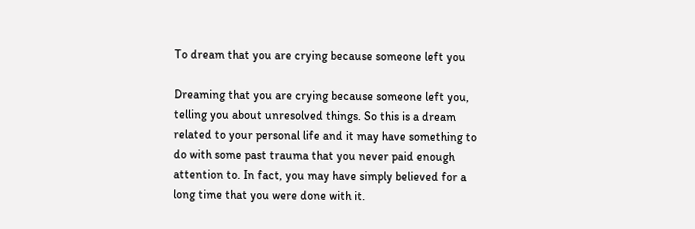To dream that you are crying because someone left you

Dreaming that you are crying because someone left you, telling you about unresolved things. So this is a dream related to your personal life and it may have something to do with some past trauma that you never paid enough attention to. In fact, you may have simply believed for a long time that you were done with it.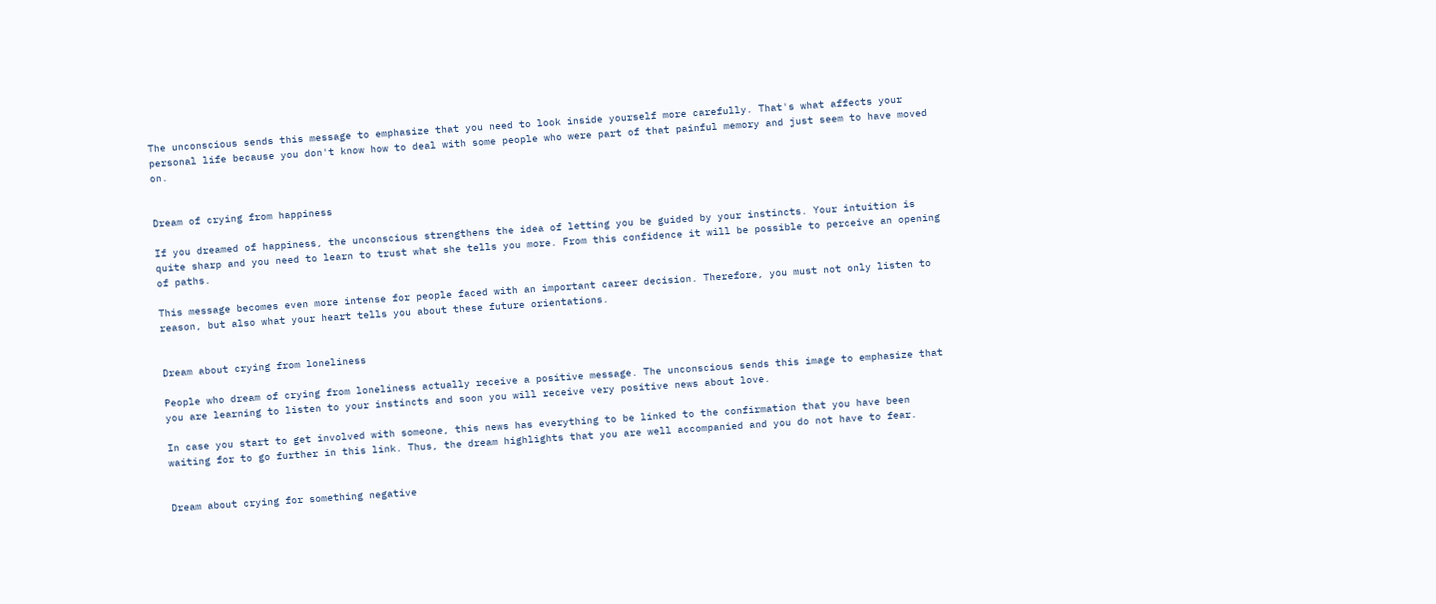The unconscious sends this message to emphasize that you need to look inside yourself more carefully. That's what affects your personal life because you don't know how to deal with some people who were part of that painful memory and just seem to have moved on.


Dream of crying from happiness

If you dreamed of happiness, the unconscious strengthens the idea of letting you be guided by your instincts. Your intuition is quite sharp and you need to learn to trust what she tells you more. From this confidence it will be possible to perceive an opening of paths.

This message becomes even more intense for people faced with an important career decision. Therefore, you must not only listen to reason, but also what your heart tells you about these future orientations.


Dream about crying from loneliness

People who dream of crying from loneliness actually receive a positive message. The unconscious sends this image to emphasize that you are learning to listen to your instincts and soon you will receive very positive news about love.

In case you start to get involved with someone, this news has everything to be linked to the confirmation that you have been waiting for to go further in this link. Thus, the dream highlights that you are well accompanied and you do not have to fear.


Dream about crying for something negative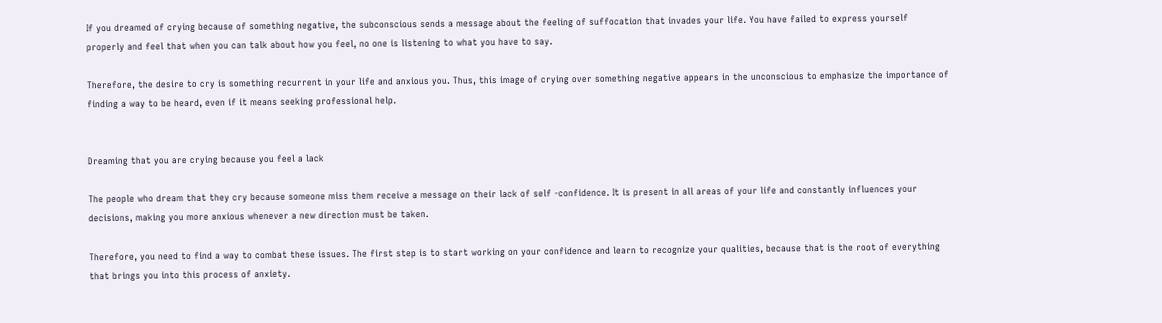If you dreamed of crying because of something negative, the subconscious sends a message about the feeling of suffocation that invades your life. You have failed to express yourself properly and feel that when you can talk about how you feel, no one is listening to what you have to say.

Therefore, the desire to cry is something recurrent in your life and anxious you. Thus, this image of crying over something negative appears in the unconscious to emphasize the importance of finding a way to be heard, even if it means seeking professional help.


Dreaming that you are crying because you feel a lack

The people who dream that they cry because someone miss them receive a message on their lack of self -confidence. It is present in all areas of your life and constantly influences your decisions, making you more anxious whenever a new direction must be taken.

Therefore, you need to find a way to combat these issues. The first step is to start working on your confidence and learn to recognize your qualities, because that is the root of everything that brings you into this process of anxiety.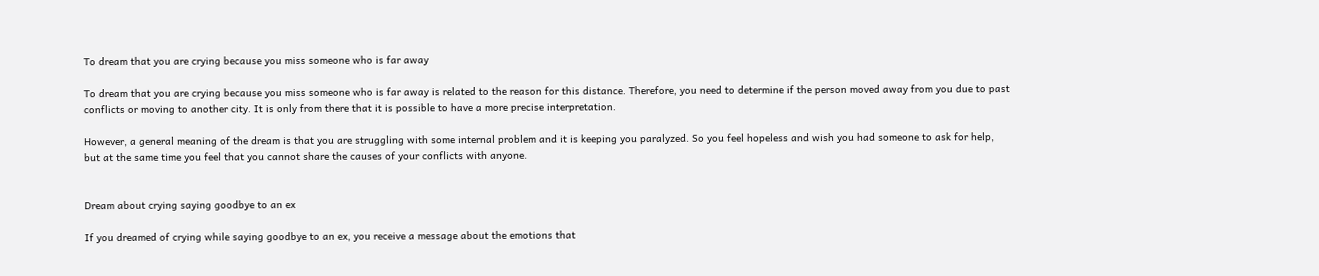To dream that you are crying because you miss someone who is far away

To dream that you are crying because you miss someone who is far away is related to the reason for this distance. Therefore, you need to determine if the person moved away from you due to past conflicts or moving to another city. It is only from there that it is possible to have a more precise interpretation.

However, a general meaning of the dream is that you are struggling with some internal problem and it is keeping you paralyzed. So you feel hopeless and wish you had someone to ask for help, but at the same time you feel that you cannot share the causes of your conflicts with anyone.


Dream about crying saying goodbye to an ex

If you dreamed of crying while saying goodbye to an ex, you receive a message about the emotions that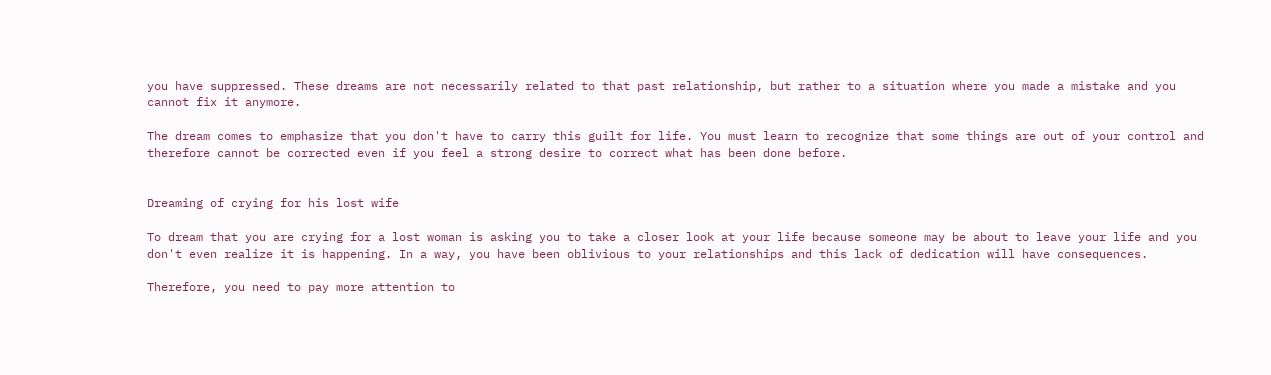you have suppressed. These dreams are not necessarily related to that past relationship, but rather to a situation where you made a mistake and you cannot fix it anymore.

The dream comes to emphasize that you don't have to carry this guilt for life. You must learn to recognize that some things are out of your control and therefore cannot be corrected even if you feel a strong desire to correct what has been done before.


Dreaming of crying for his lost wife

To dream that you are crying for a lost woman is asking you to take a closer look at your life because someone may be about to leave your life and you don't even realize it is happening. In a way, you have been oblivious to your relationships and this lack of dedication will have consequences.

Therefore, you need to pay more attention to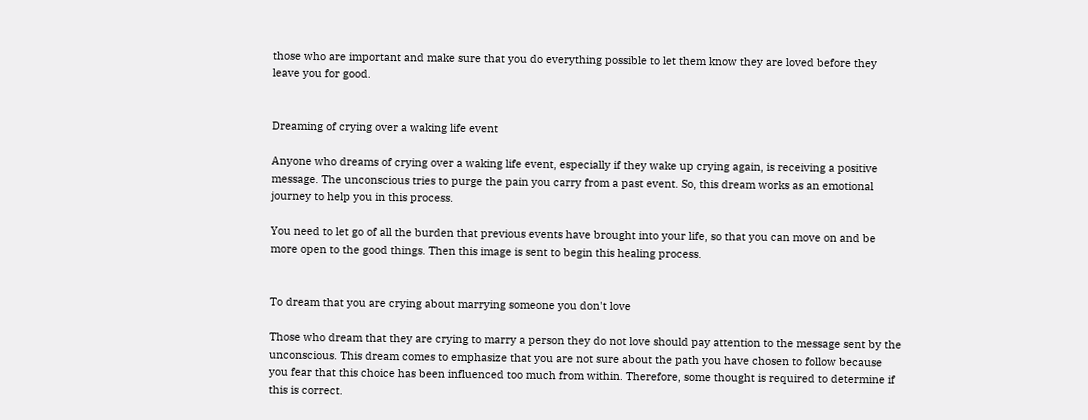those who are important and make sure that you do everything possible to let them know they are loved before they leave you for good.


Dreaming of crying over a waking life event

Anyone who dreams of crying over a waking life event, especially if they wake up crying again, is receiving a positive message. The unconscious tries to purge the pain you carry from a past event. So, this dream works as an emotional journey to help you in this process.

You need to let go of all the burden that previous events have brought into your life, so that you can move on and be more open to the good things. Then this image is sent to begin this healing process.


To dream that you are crying about marrying someone you don't love

Those who dream that they are crying to marry a person they do not love should pay attention to the message sent by the unconscious. This dream comes to emphasize that you are not sure about the path you have chosen to follow because you fear that this choice has been influenced too much from within. Therefore, some thought is required to determine if this is correct.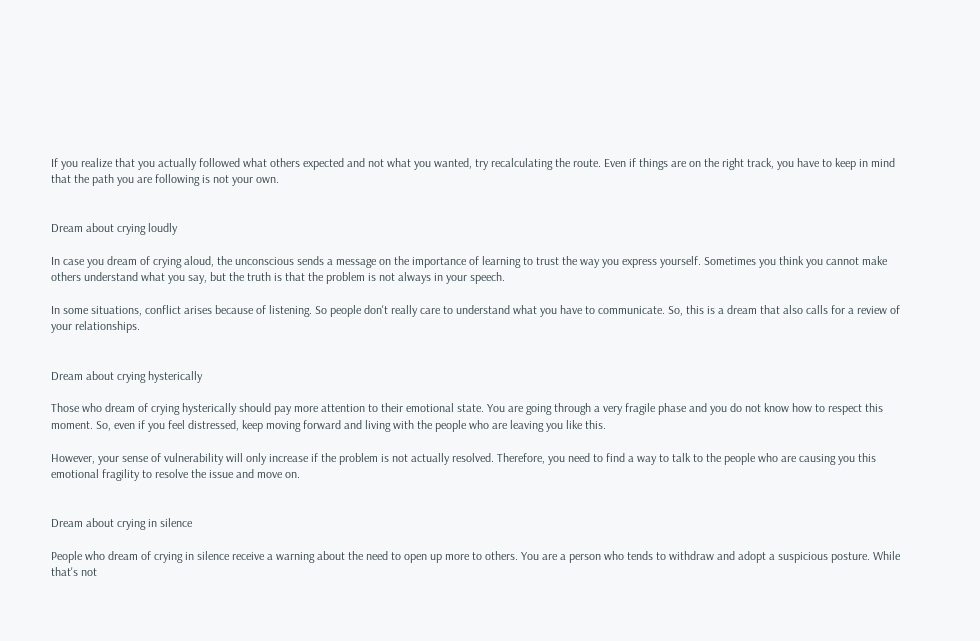If you realize that you actually followed what others expected and not what you wanted, try recalculating the route. Even if things are on the right track, you have to keep in mind that the path you are following is not your own.


Dream about crying loudly

In case you dream of crying aloud, the unconscious sends a message on the importance of learning to trust the way you express yourself. Sometimes you think you cannot make others understand what you say, but the truth is that the problem is not always in your speech.

In some situations, conflict arises because of listening. So people don't really care to understand what you have to communicate. So, this is a dream that also calls for a review of your relationships.


Dream about crying hysterically

Those who dream of crying hysterically should pay more attention to their emotional state. You are going through a very fragile phase and you do not know how to respect this moment. So, even if you feel distressed, keep moving forward and living with the people who are leaving you like this.

However, your sense of vulnerability will only increase if the problem is not actually resolved. Therefore, you need to find a way to talk to the people who are causing you this emotional fragility to resolve the issue and move on.


Dream about crying in silence

People who dream of crying in silence receive a warning about the need to open up more to others. You are a person who tends to withdraw and adopt a suspicious posture. While that's not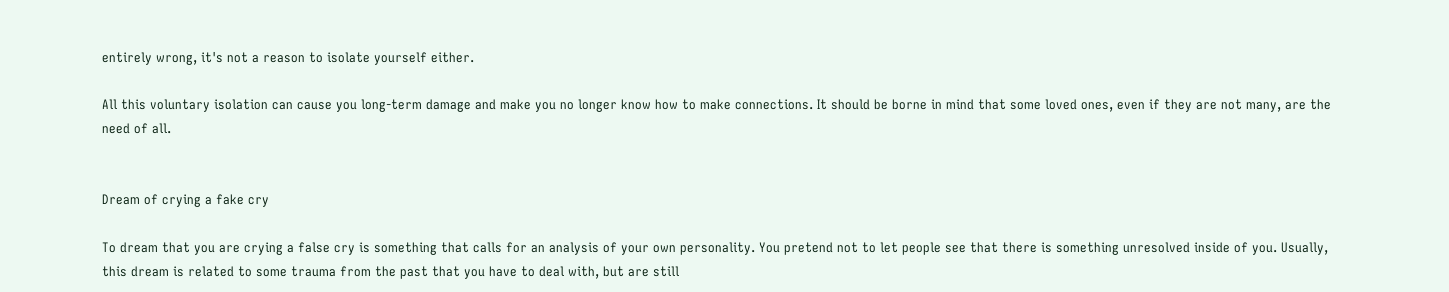entirely wrong, it's not a reason to isolate yourself either.

All this voluntary isolation can cause you long-term damage and make you no longer know how to make connections. It should be borne in mind that some loved ones, even if they are not many, are the need of all.


Dream of crying a fake cry

To dream that you are crying a false cry is something that calls for an analysis of your own personality. You pretend not to let people see that there is something unresolved inside of you. Usually, this dream is related to some trauma from the past that you have to deal with, but are still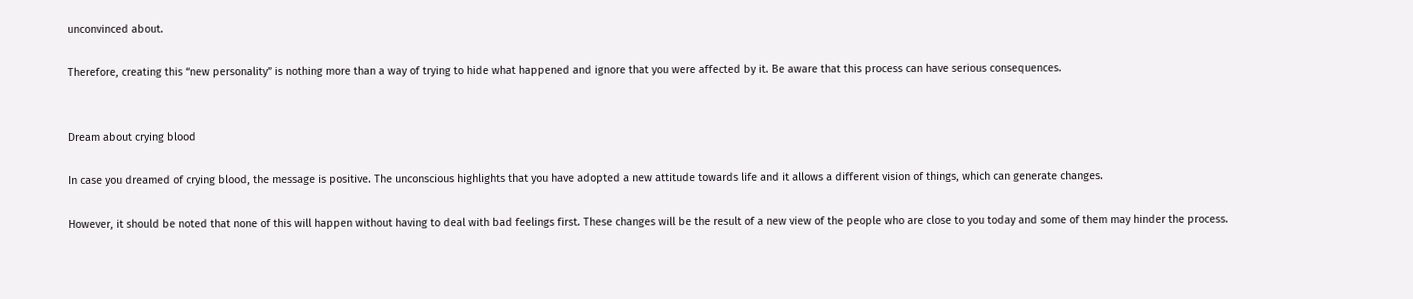unconvinced about.

Therefore, creating this “new personality” is nothing more than a way of trying to hide what happened and ignore that you were affected by it. Be aware that this process can have serious consequences.


Dream about crying blood

In case you dreamed of crying blood, the message is positive. The unconscious highlights that you have adopted a new attitude towards life and it allows a different vision of things, which can generate changes.

However, it should be noted that none of this will happen without having to deal with bad feelings first. These changes will be the result of a new view of the people who are close to you today and some of them may hinder the process.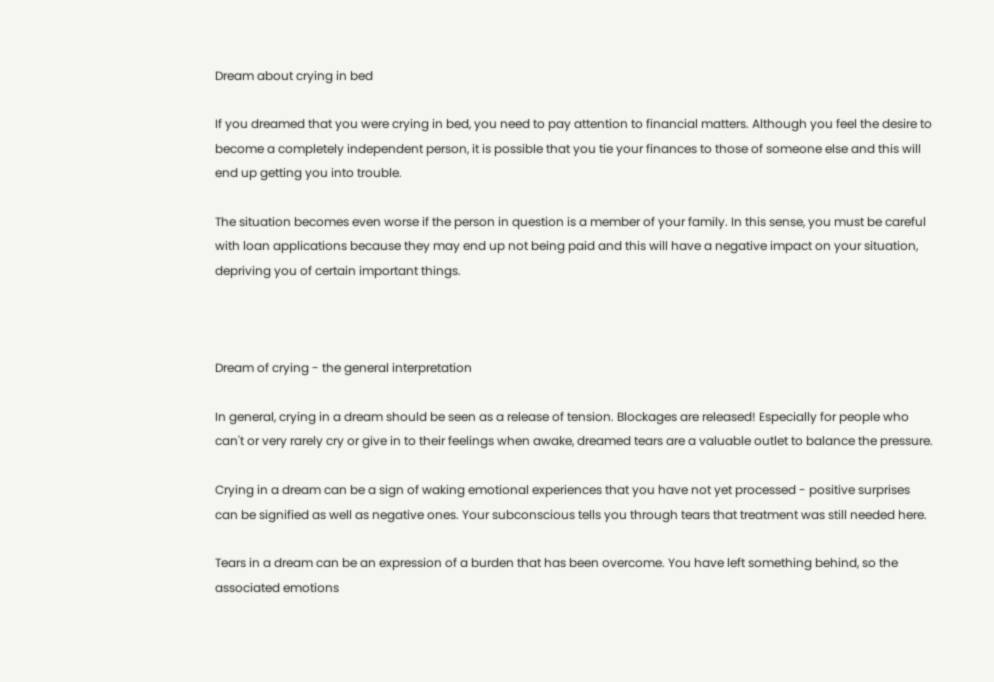Dream about crying in bed

If you dreamed that you were crying in bed, you need to pay attention to financial matters. Although you feel the desire to become a completely independent person, it is possible that you tie your finances to those of someone else and this will end up getting you into trouble.

The situation becomes even worse if the person in question is a member of your family. In this sense, you must be careful with loan applications because they may end up not being paid and this will have a negative impact on your situation, depriving you of certain important things.



Dream of crying - the general interpretation

In general, crying in a dream should be seen as a release of tension. Blockages are released! Especially for people who can't or very rarely cry or give in to their feelings when awake, dreamed tears are a valuable outlet to balance the pressure.

Crying in a dream can be a sign of waking emotional experiences that you have not yet processed - positive surprises can be signified as well as negative ones. Your subconscious tells you through tears that treatment was still needed here.

Tears in a dream can be an expression of a burden that has been overcome. You have left something behind, so the associated emotions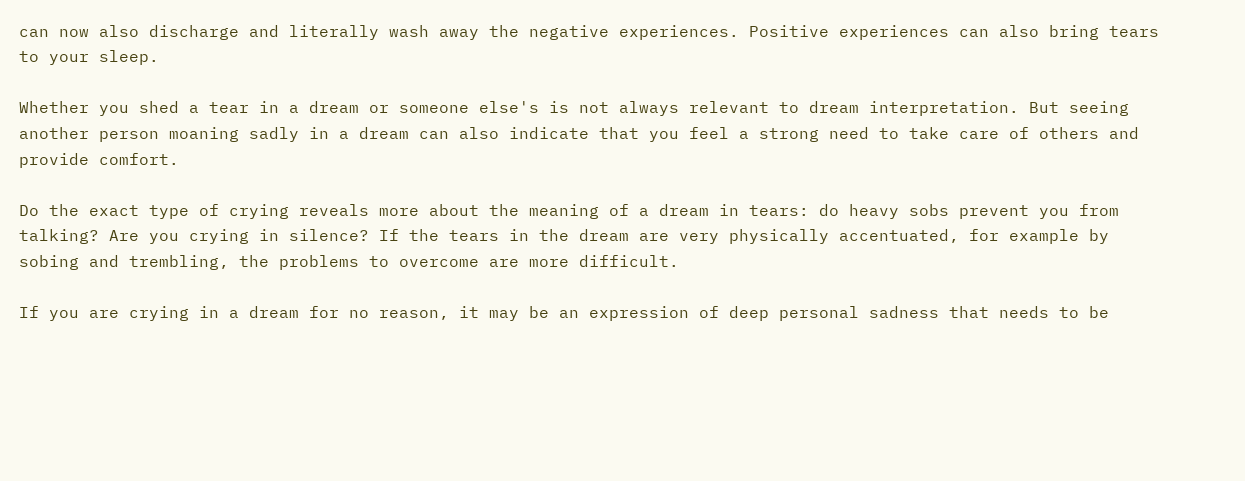can now also discharge and literally wash away the negative experiences. Positive experiences can also bring tears to your sleep.

Whether you shed a tear in a dream or someone else's is not always relevant to dream interpretation. But seeing another person moaning sadly in a dream can also indicate that you feel a strong need to take care of others and provide comfort.

Do the exact type of crying reveals more about the meaning of a dream in tears: do heavy sobs prevent you from talking? Are you crying in silence? If the tears in the dream are very physically accentuated, for example by sobing and trembling, the problems to overcome are more difficult.

If you are crying in a dream for no reason, it may be an expression of deep personal sadness that needs to be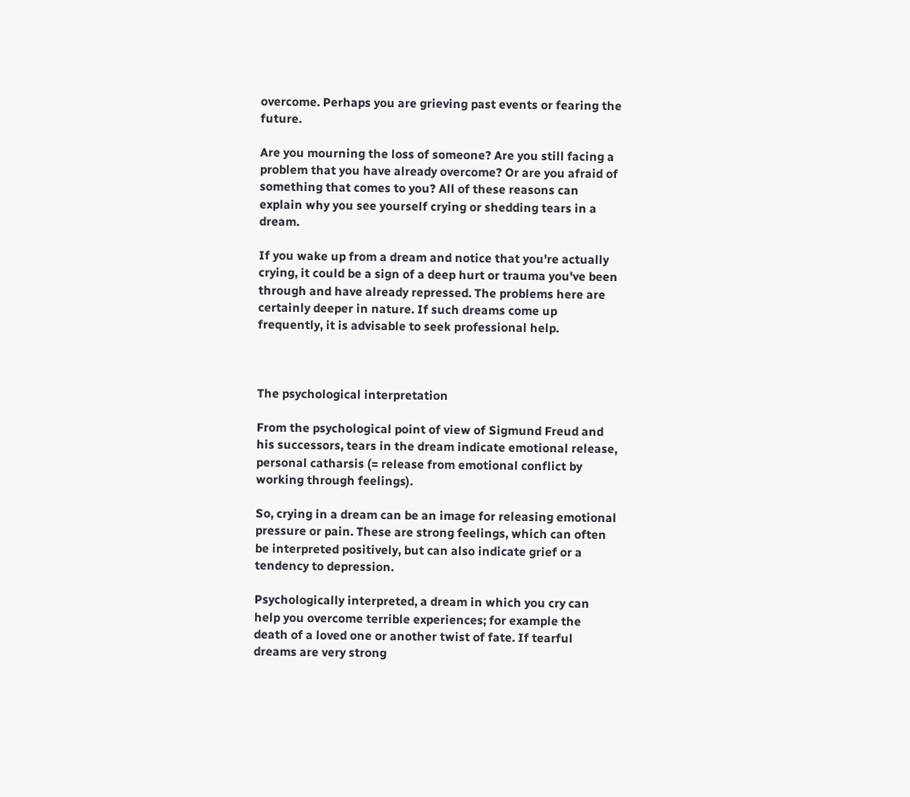overcome. Perhaps you are grieving past events or fearing the future.

Are you mourning the loss of someone? Are you still facing a problem that you have already overcome? Or are you afraid of something that comes to you? All of these reasons can explain why you see yourself crying or shedding tears in a dream.

If you wake up from a dream and notice that you're actually crying, it could be a sign of a deep hurt or trauma you've been through and have already repressed. The problems here are certainly deeper in nature. If such dreams come up frequently, it is advisable to seek professional help.



The psychological interpretation

From the psychological point of view of Sigmund Freud and his successors, tears in the dream indicate emotional release, personal catharsis (= release from emotional conflict by working through feelings).

So, crying in a dream can be an image for releasing emotional pressure or pain. These are strong feelings, which can often be interpreted positively, but can also indicate grief or a tendency to depression.

Psychologically interpreted, a dream in which you cry can help you overcome terrible experiences; for example the death of a loved one or another twist of fate. If tearful dreams are very strong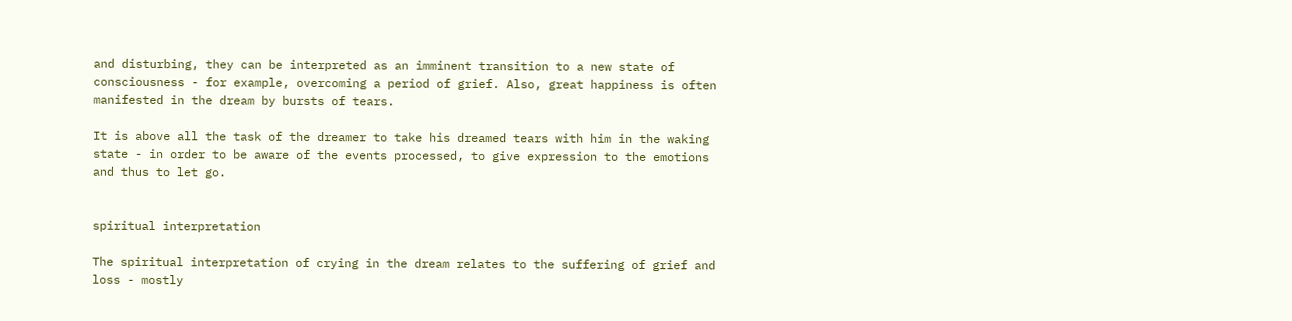and disturbing, they can be interpreted as an imminent transition to a new state of consciousness - for example, overcoming a period of grief. Also, great happiness is often manifested in the dream by bursts of tears.

It is above all the task of the dreamer to take his dreamed tears with him in the waking state - in order to be aware of the events processed, to give expression to the emotions and thus to let go.


spiritual interpretation

The spiritual interpretation of crying in the dream relates to the suffering of grief and loss - mostly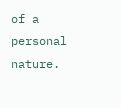of a personal nature.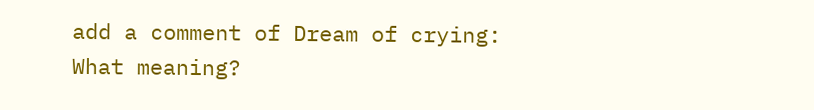add a comment of Dream of crying: What meaning?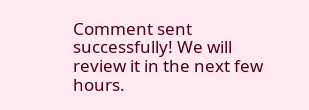Comment sent successfully! We will review it in the next few hours.